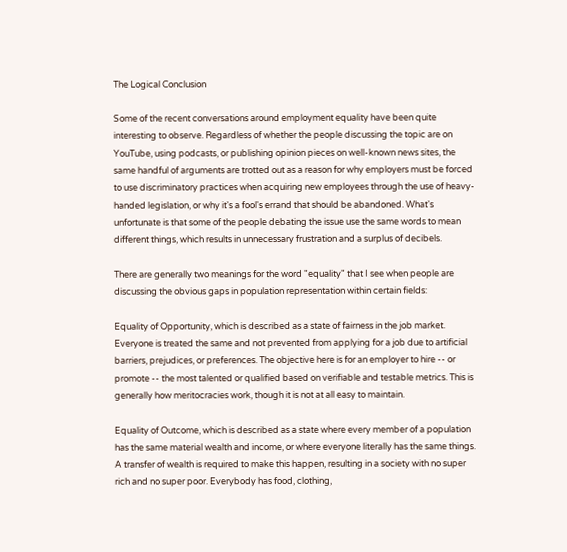The Logical Conclusion

Some of the recent conversations around employment equality have been quite interesting to observe. Regardless of whether the people discussing the topic are on YouTube, using podcasts, or publishing opinion pieces on well-known news sites, the same handful of arguments are trotted out as a reason for why employers must be forced to use discriminatory practices when acquiring new employees through the use of heavy-handed legislation, or why it's a fool's errand that should be abandoned. What's unfortunate is that some of the people debating the issue use the same words to mean different things, which results in unnecessary frustration and a surplus of decibels.

There are generally two meanings for the word "equality" that I see when people are discussing the obvious gaps in population representation within certain fields:

Equality of Opportunity, which is described as a state of fairness in the job market. Everyone is treated the same and not prevented from applying for a job due to artificial barriers, prejudices, or preferences. The objective here is for an employer to hire -- or promote -- the most talented or qualified based on verifiable and testable metrics. This is generally how meritocracies work, though it is not at all easy to maintain.

Equality of Outcome, which is described as a state where every member of a population has the same material wealth and income, or where everyone literally has the same things. A transfer of wealth is required to make this happen, resulting in a society with no super rich and no super poor. Everybody has food, clothing,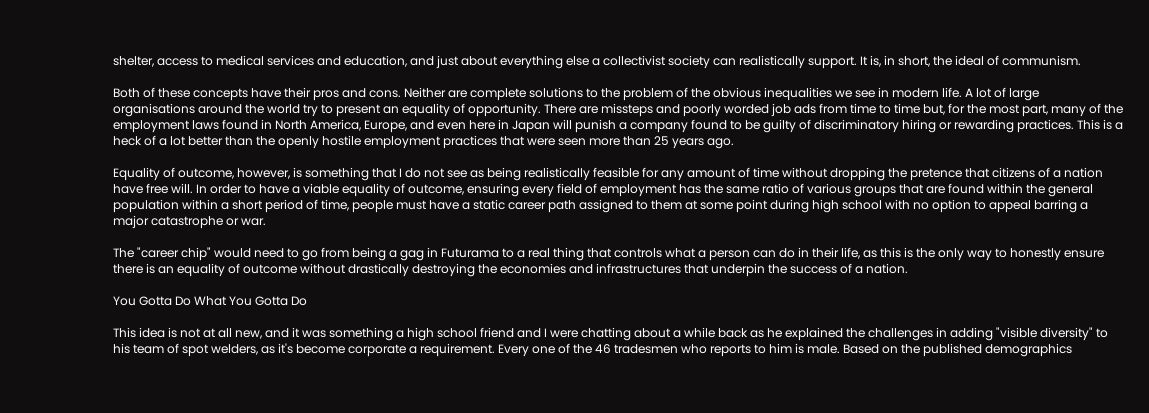shelter, access to medical services and education, and just about everything else a collectivist society can realistically support. It is, in short, the ideal of communism.

Both of these concepts have their pros and cons. Neither are complete solutions to the problem of the obvious inequalities we see in modern life. A lot of large organisations around the world try to present an equality of opportunity. There are missteps and poorly worded job ads from time to time but, for the most part, many of the employment laws found in North America, Europe, and even here in Japan will punish a company found to be guilty of discriminatory hiring or rewarding practices. This is a heck of a lot better than the openly hostile employment practices that were seen more than 25 years ago.

Equality of outcome, however, is something that I do not see as being realistically feasible for any amount of time without dropping the pretence that citizens of a nation have free will. In order to have a viable equality of outcome, ensuring every field of employment has the same ratio of various groups that are found within the general population within a short period of time, people must have a static career path assigned to them at some point during high school with no option to appeal barring a major catastrophe or war.

The "career chip" would need to go from being a gag in Futurama to a real thing that controls what a person can do in their life, as this is the only way to honestly ensure there is an equality of outcome without drastically destroying the economies and infrastructures that underpin the success of a nation.

You Gotta Do What You Gotta Do

This idea is not at all new, and it was something a high school friend and I were chatting about a while back as he explained the challenges in adding "visible diversity" to his team of spot welders, as it's become corporate a requirement. Every one of the 46 tradesmen who reports to him is male. Based on the published demographics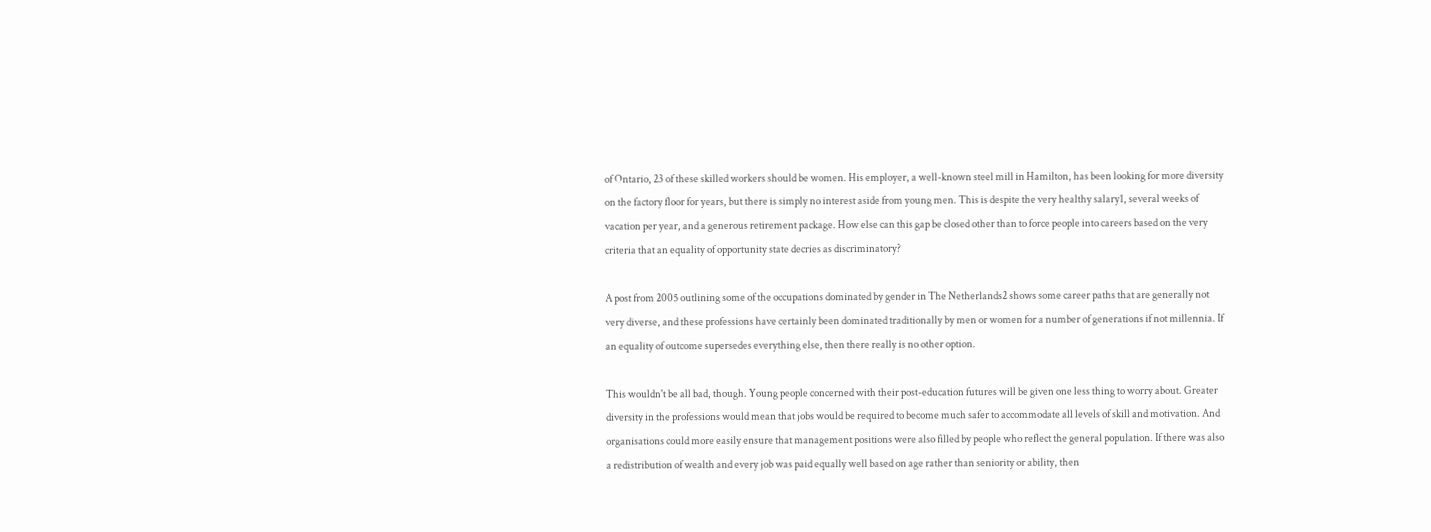of Ontario, 23 of these skilled workers should be women. His employer, a well-known steel mill in Hamilton, has been looking for more diversity on the factory floor for years, but there is simply no interest aside from young men. This is despite the very healthy salary1, several weeks of vacation per year, and a generous retirement package. How else can this gap be closed other than to force people into careers based on the very criteria that an equality of opportunity state decries as discriminatory?

A post from 2005 outlining some of the occupations dominated by gender in The Netherlands2 shows some career paths that are generally not very diverse, and these professions have certainly been dominated traditionally by men or women for a number of generations if not millennia. If an equality of outcome supersedes everything else, then there really is no other option.

This wouldn't be all bad, though. Young people concerned with their post-education futures will be given one less thing to worry about. Greater diversity in the professions would mean that jobs would be required to become much safer to accommodate all levels of skill and motivation. And organisations could more easily ensure that management positions were also filled by people who reflect the general population. If there was also a redistribution of wealth and every job was paid equally well based on age rather than seniority or ability, then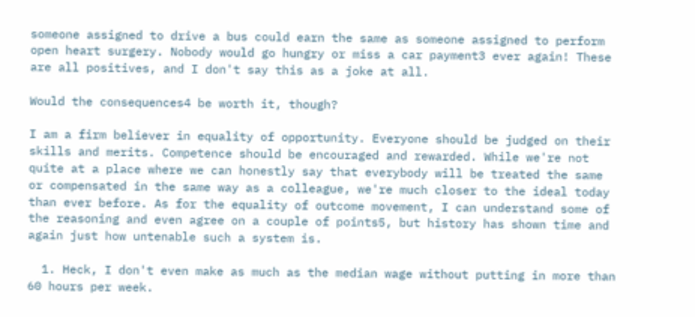someone assigned to drive a bus could earn the same as someone assigned to perform open heart surgery. Nobody would go hungry or miss a car payment3 ever again! These are all positives, and I don't say this as a joke at all.

Would the consequences4 be worth it, though?

I am a firm believer in equality of opportunity. Everyone should be judged on their skills and merits. Competence should be encouraged and rewarded. While we're not quite at a place where we can honestly say that everybody will be treated the same or compensated in the same way as a colleague, we're much closer to the ideal today than ever before. As for the equality of outcome movement, I can understand some of the reasoning and even agree on a couple of points5, but history has shown time and again just how untenable such a system is.

  1. Heck, I don't even make as much as the median wage without putting in more than 60 hours per week.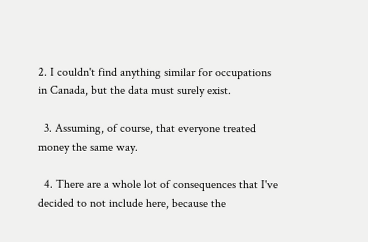2. I couldn't find anything similar for occupations in Canada, but the data must surely exist.

  3. Assuming, of course, that everyone treated money the same way.

  4. There are a whole lot of consequences that I've decided to not include here, because the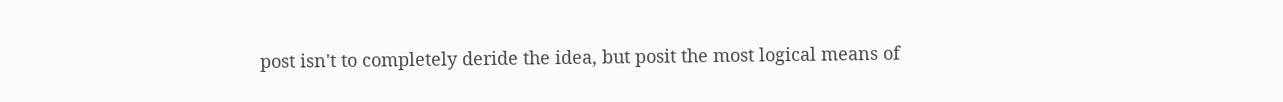post isn't to completely deride the idea, but posit the most logical means of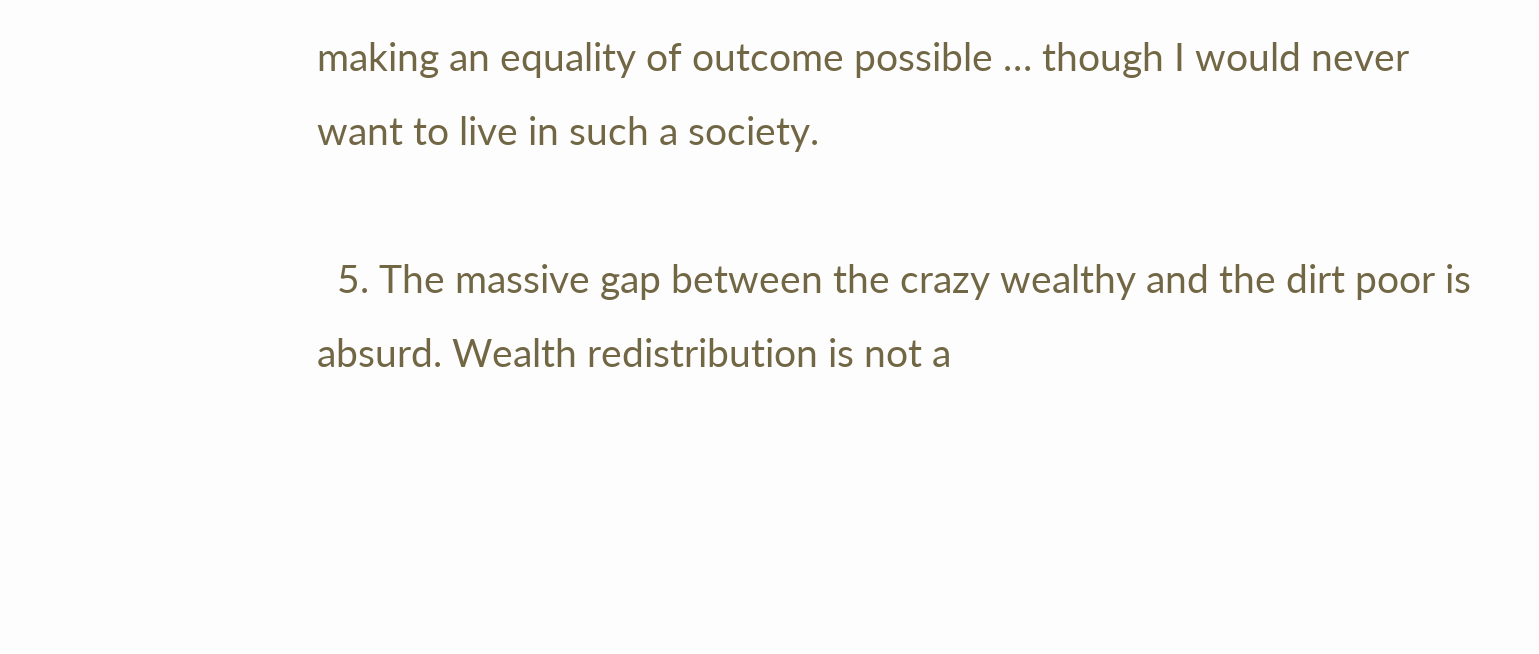making an equality of outcome possible … though I would never want to live in such a society.

  5. The massive gap between the crazy wealthy and the dirt poor is absurd. Wealth redistribution is not a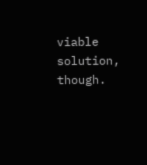viable solution, though.